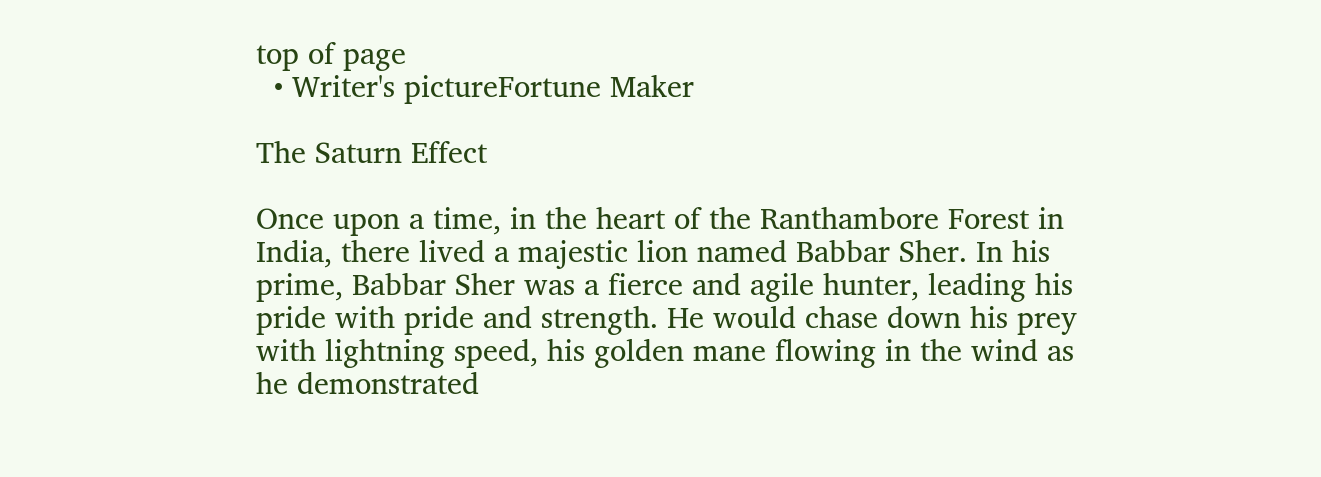top of page
  • Writer's pictureFortune Maker

The Saturn Effect

Once upon a time, in the heart of the Ranthambore Forest in India, there lived a majestic lion named Babbar Sher. In his prime, Babbar Sher was a fierce and agile hunter, leading his pride with pride and strength. He would chase down his prey with lightning speed, his golden mane flowing in the wind as he demonstrated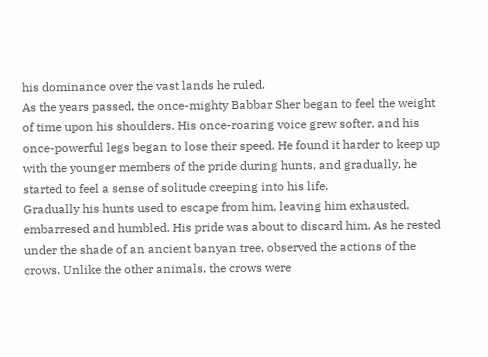his dominance over the vast lands he ruled.
As the years passed, the once-mighty Babbar Sher began to feel the weight of time upon his shoulders. His once-roaring voice grew softer, and his once-powerful legs began to lose their speed. He found it harder to keep up with the younger members of the pride during hunts, and gradually, he started to feel a sense of solitude creeping into his life.
Gradually his hunts used to escape from him, leaving him exhausted, embarresed and humbled. His pride was about to discard him. As he rested under the shade of an ancient banyan tree, observed the actions of the crows. Unlike the other animals, the crows were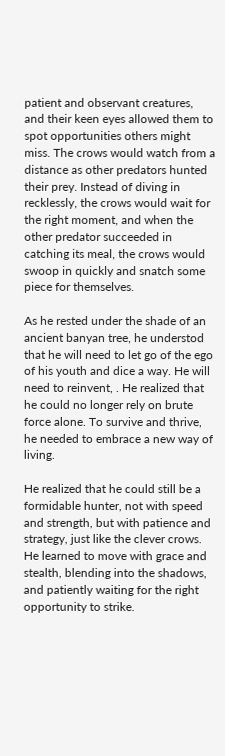patient and observant creatures, and their keen eyes allowed them to spot opportunities others might miss. The crows would watch from a distance as other predators hunted their prey. Instead of diving in recklessly, the crows would wait for the right moment, and when the other predator succeeded in catching its meal, the crows would swoop in quickly and snatch some piece for themselves.

As he rested under the shade of an ancient banyan tree, he understod that he will need to let go of the ego of his youth and dice a way. He will need to reinvent, . He realized that he could no longer rely on brute force alone. To survive and thrive, he needed to embrace a new way of living.

He realized that he could still be a formidable hunter, not with speed and strength, but with patience and strategy, just like the clever crows. He learned to move with grace and stealth, blending into the shadows, and patiently waiting for the right opportunity to strike.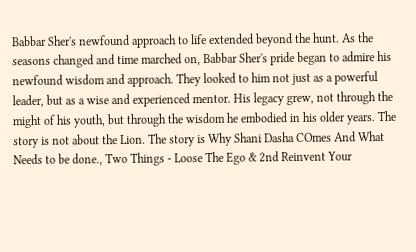Babbar Sher's newfound approach to life extended beyond the hunt. As the seasons changed and time marched on, Babbar Sher's pride began to admire his newfound wisdom and approach. They looked to him not just as a powerful leader, but as a wise and experienced mentor. His legacy grew, not through the might of his youth, but through the wisdom he embodied in his older years. The story is not about the Lion. The story is Why Shani Dasha COmes And What Needs to be done., Two Things - Loose The Ego & 2nd Reinvent Your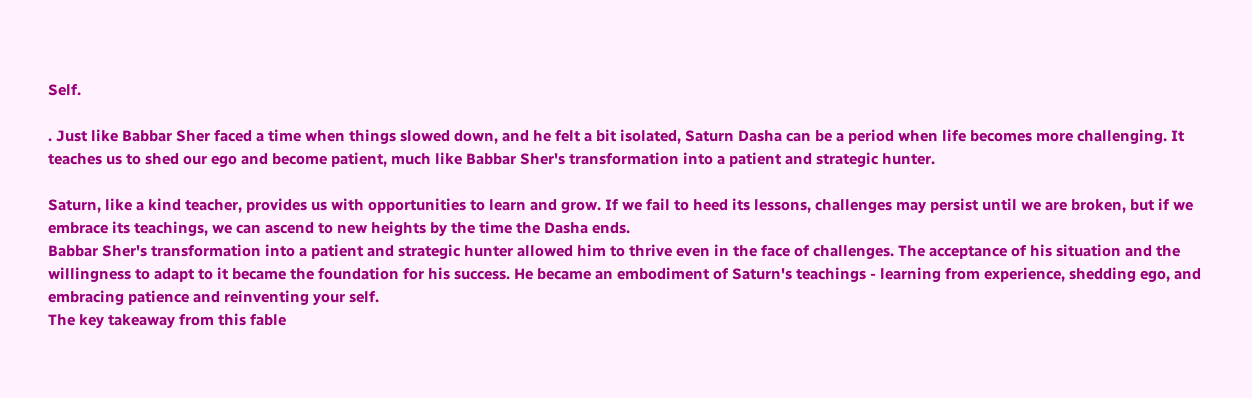Self.

. Just like Babbar Sher faced a time when things slowed down, and he felt a bit isolated, Saturn Dasha can be a period when life becomes more challenging. It teaches us to shed our ego and become patient, much like Babbar Sher's transformation into a patient and strategic hunter.

Saturn, like a kind teacher, provides us with opportunities to learn and grow. If we fail to heed its lessons, challenges may persist until we are broken, but if we embrace its teachings, we can ascend to new heights by the time the Dasha ends.
Babbar Sher's transformation into a patient and strategic hunter allowed him to thrive even in the face of challenges. The acceptance of his situation and the willingness to adapt to it became the foundation for his success. He became an embodiment of Saturn's teachings - learning from experience, shedding ego, and embracing patience and reinventing your self.
The key takeaway from this fable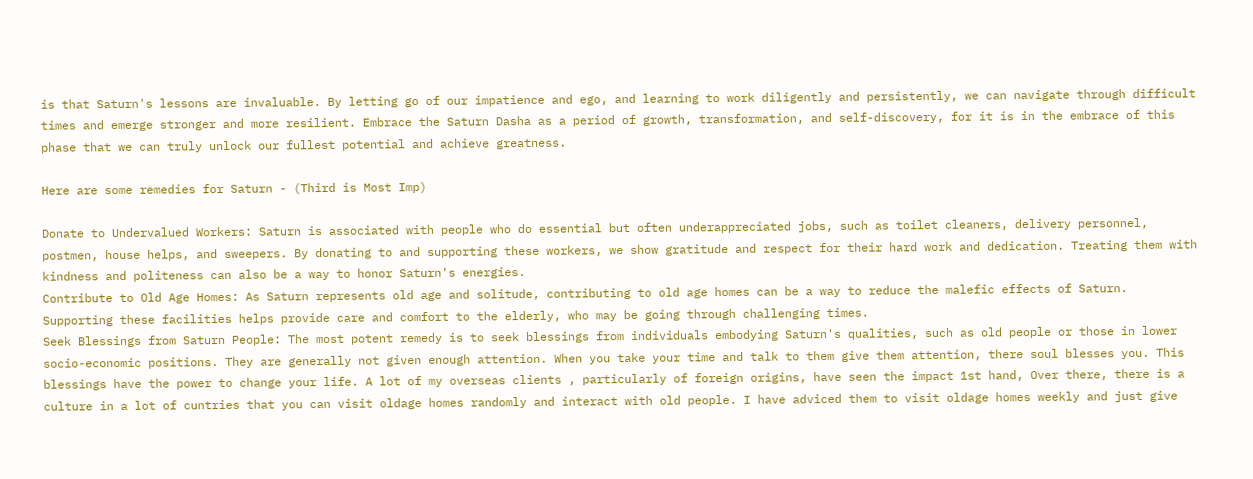is that Saturn's lessons are invaluable. By letting go of our impatience and ego, and learning to work diligently and persistently, we can navigate through difficult times and emerge stronger and more resilient. Embrace the Saturn Dasha as a period of growth, transformation, and self-discovery, for it is in the embrace of this phase that we can truly unlock our fullest potential and achieve greatness.

Here are some remedies for Saturn - (Third is Most Imp)

Donate to Undervalued Workers: Saturn is associated with people who do essential but often underappreciated jobs, such as toilet cleaners, delivery personnel, postmen, house helps, and sweepers. By donating to and supporting these workers, we show gratitude and respect for their hard work and dedication. Treating them with kindness and politeness can also be a way to honor Saturn's energies.
Contribute to Old Age Homes: As Saturn represents old age and solitude, contributing to old age homes can be a way to reduce the malefic effects of Saturn. Supporting these facilities helps provide care and comfort to the elderly, who may be going through challenging times.
Seek Blessings from Saturn People: The most potent remedy is to seek blessings from individuals embodying Saturn's qualities, such as old people or those in lower socio-economic positions. They are generally not given enough attention. When you take your time and talk to them give them attention, there soul blesses you. This blessings have the power to change your life. A lot of my overseas clients , particularly of foreign origins, have seen the impact 1st hand, Over there, there is a culture in a lot of cuntries that you can visit oldage homes randomly and interact with old people. I have adviced them to visit oldage homes weekly and just give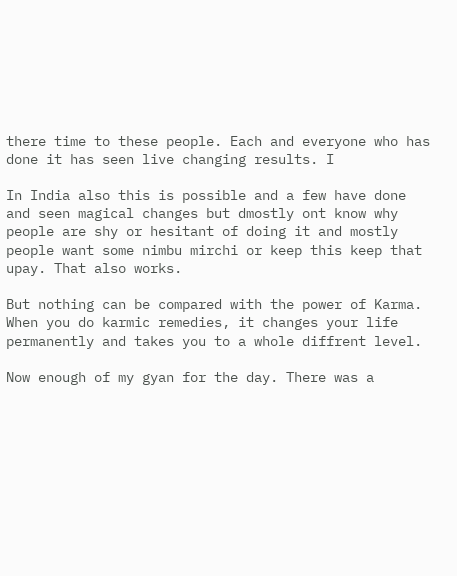there time to these people. Each and everyone who has done it has seen live changing results. I

In India also this is possible and a few have done and seen magical changes but dmostly ont know why people are shy or hesitant of doing it and mostly people want some nimbu mirchi or keep this keep that upay. That also works.

But nothing can be compared with the power of Karma. When you do karmic remedies, it changes your life permanently and takes you to a whole diffrent level.

Now enough of my gyan for the day. There was a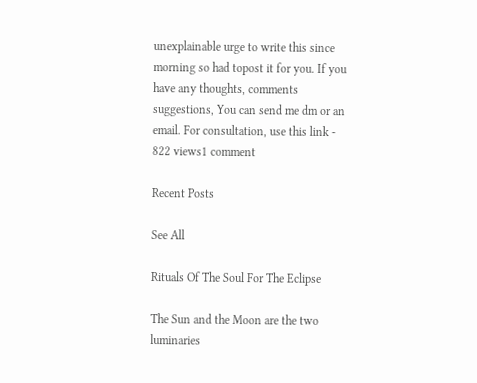unexplainable urge to write this since morning so had topost it for you. If you have any thoughts, comments suggestions, You can send me dm or an email. For consultation, use this link -
822 views1 comment

Recent Posts

See All

Rituals Of The Soul For The Eclipse

The Sun and the Moon are the two luminaries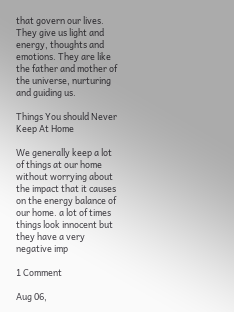that govern our lives. They give us light and energy, thoughts and emotions. They are like the father and mother of the universe, nurturing and guiding us.

Things You should Never Keep At Home

We generally keep a lot of things at our home without worrying about the impact that it causes on the energy balance of our home. a lot of times things look innocent but they have a very negative imp

1 Comment

Aug 06,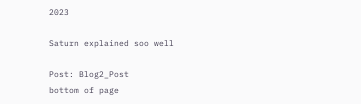2023

Saturn explained soo well

Post: Blog2_Post
bottom of page